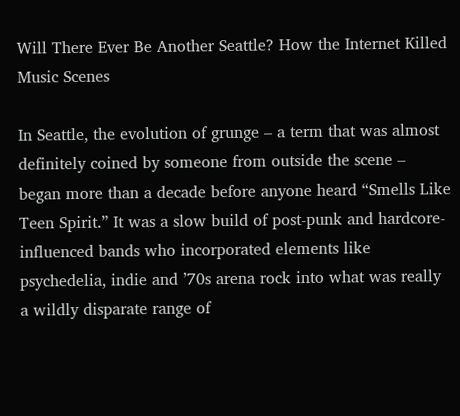Will There Ever Be Another Seattle? How the Internet Killed Music Scenes

In Seattle, the evolution of grunge – a term that was almost definitely coined by someone from outside the scene – began more than a decade before anyone heard “Smells Like Teen Spirit.” It was a slow build of post-punk and hardcore-influenced bands who incorporated elements like psychedelia, indie and ’70s arena rock into what was really a wildly disparate range of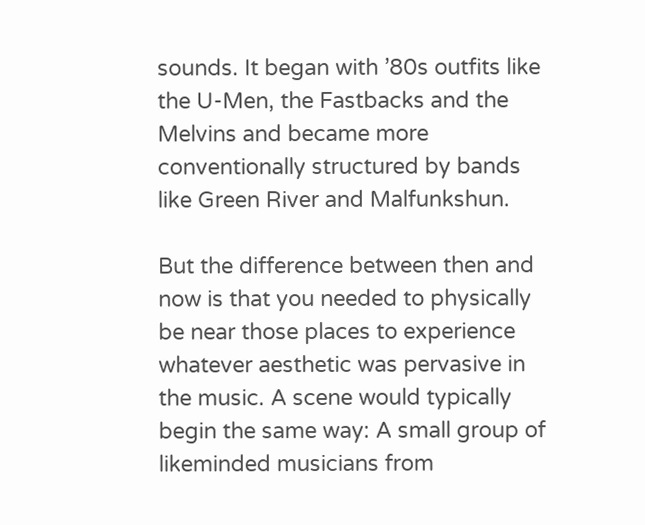sounds. It began with ’80s outfits like the U-Men, the Fastbacks and the Melvins and became more conventionally structured by bands like Green River and Malfunkshun.

But the difference between then and now is that you needed to physically be near those places to experience whatever aesthetic was pervasive in the music. A scene would typically begin the same way: A small group of likeminded musicians from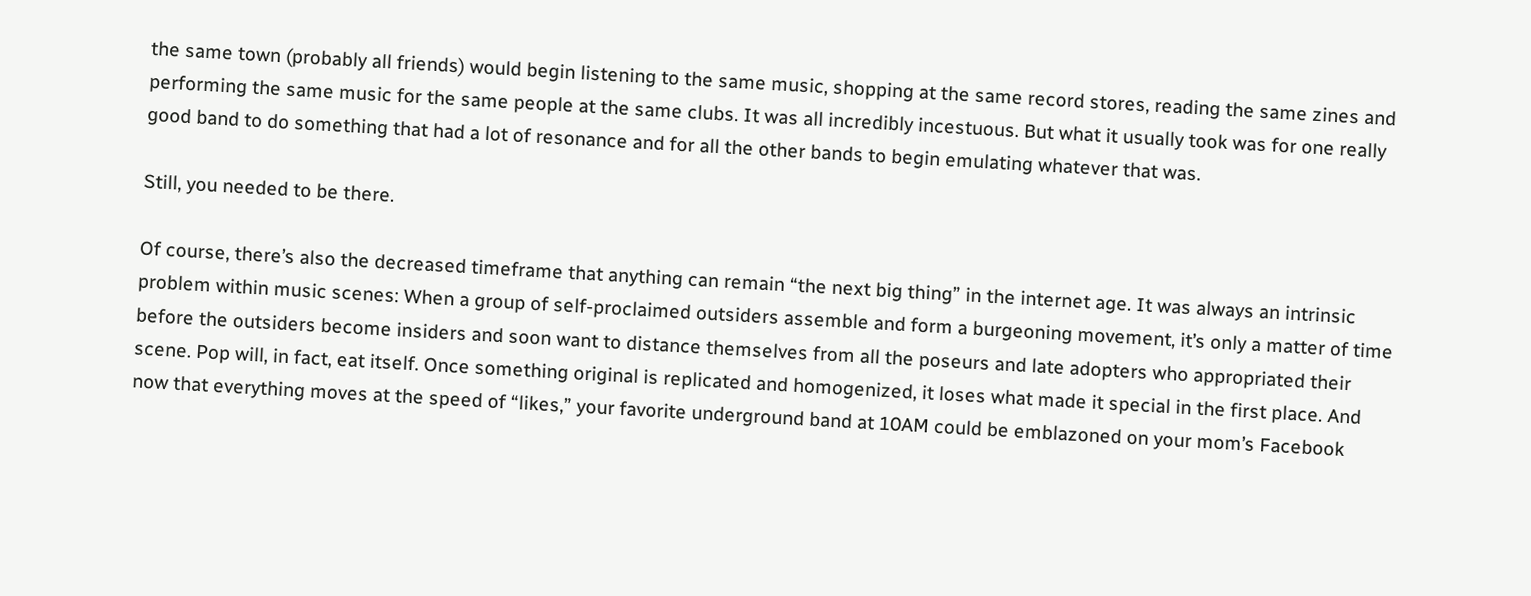the same town (probably all friends) would begin listening to the same music, shopping at the same record stores, reading the same zines and performing the same music for the same people at the same clubs. It was all incredibly incestuous. But what it usually took was for one really good band to do something that had a lot of resonance and for all the other bands to begin emulating whatever that was.

Still, you needed to be there.

Of course, there’s also the decreased timeframe that anything can remain “the next big thing” in the internet age. It was always an intrinsic problem within music scenes: When a group of self-proclaimed outsiders assemble and form a burgeoning movement, it’s only a matter of time before the outsiders become insiders and soon want to distance themselves from all the poseurs and late adopters who appropriated their scene. Pop will, in fact, eat itself. Once something original is replicated and homogenized, it loses what made it special in the first place. And now that everything moves at the speed of “likes,” your favorite underground band at 10AM could be emblazoned on your mom’s Facebook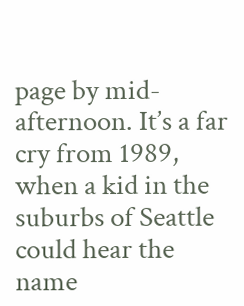page by mid-afternoon. It’s a far cry from 1989, when a kid in the suburbs of Seattle could hear the name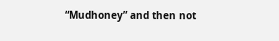“Mudhoney” and then not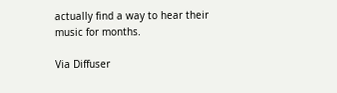actually find a way to hear their music for months.

Via Diffuser